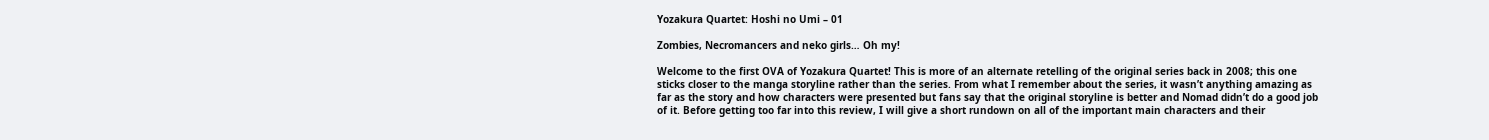Yozakura Quartet: Hoshi no Umi – 01

Zombies, Necromancers and neko girls… Oh my!

Welcome to the first OVA of Yozakura Quartet! This is more of an alternate retelling of the original series back in 2008; this one sticks closer to the manga storyline rather than the series. From what I remember about the series, it wasn’t anything amazing as far as the story and how characters were presented but fans say that the original storyline is better and Nomad didn’t do a good job of it. Before getting too far into this review, I will give a short rundown on all of the important main characters and their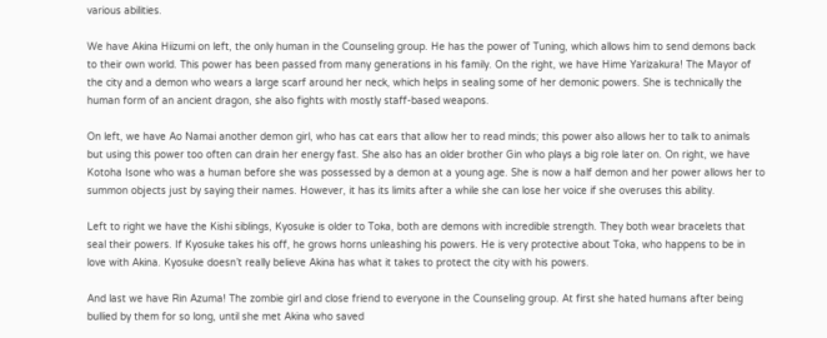various abilities.

We have Akina Hiizumi on left, the only human in the Counseling group. He has the power of Tuning, which allows him to send demons back to their own world. This power has been passed from many generations in his family. On the right, we have Hime Yarizakura! The Mayor of the city and a demon who wears a large scarf around her neck, which helps in sealing some of her demonic powers. She is technically the human form of an ancient dragon, she also fights with mostly staff-based weapons.

On left, we have Ao Namai another demon girl, who has cat ears that allow her to read minds; this power also allows her to talk to animals but using this power too often can drain her energy fast. She also has an older brother Gin who plays a big role later on. On right, we have Kotoha Isone who was a human before she was possessed by a demon at a young age. She is now a half demon and her power allows her to summon objects just by saying their names. However, it has its limits after a while she can lose her voice if she overuses this ability.

Left to right we have the Kishi siblings, Kyosuke is older to Toka, both are demons with incredible strength. They both wear bracelets that seal their powers. If Kyosuke takes his off, he grows horns unleashing his powers. He is very protective about Toka, who happens to be in love with Akina. Kyosuke doesn’t really believe Akina has what it takes to protect the city with his powers.

And last we have Rin Azuma! The zombie girl and close friend to everyone in the Counseling group. At first she hated humans after being bullied by them for so long, until she met Akina who saved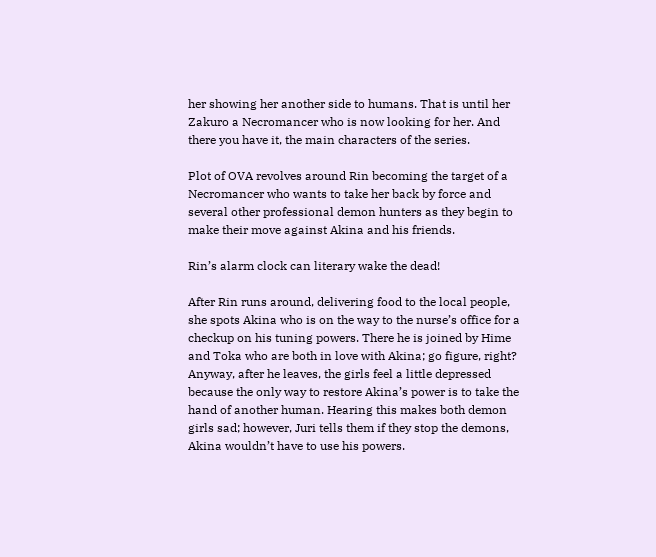her showing her another side to humans. That is until her Zakuro a Necromancer who is now looking for her. And there you have it, the main characters of the series.

Plot of OVA revolves around Rin becoming the target of a Necromancer who wants to take her back by force and several other professional demon hunters as they begin to make their move against Akina and his friends.

Rin’s alarm clock can literary wake the dead!

After Rin runs around, delivering food to the local people, she spots Akina who is on the way to the nurse’s office for a checkup on his tuning powers. There he is joined by Hime and Toka who are both in love with Akina; go figure, right? Anyway, after he leaves, the girls feel a little depressed because the only way to restore Akina’s power is to take the hand of another human. Hearing this makes both demon girls sad; however, Juri tells them if they stop the demons, Akina wouldn’t have to use his powers.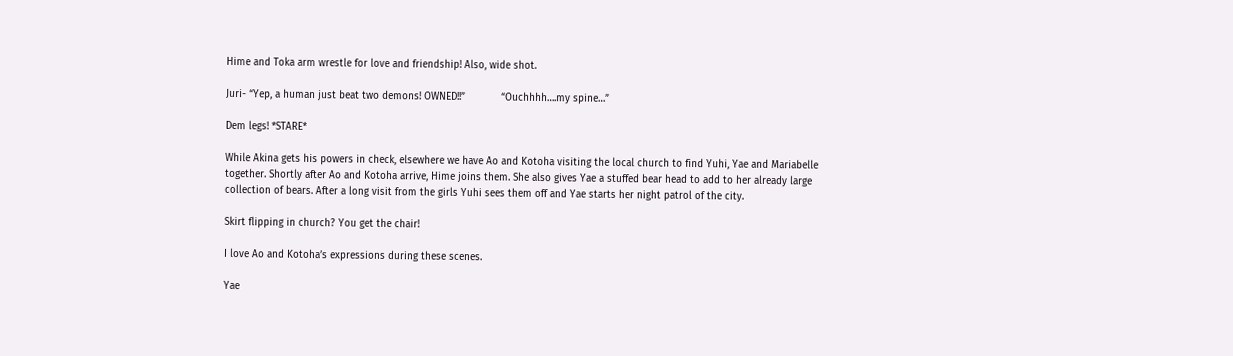Hime and Toka arm wrestle for love and friendship! Also, wide shot.

Juri- “Yep, a human just beat two demons! OWNED!!”            “Ouchhhh….my spine…”

Dem legs! *STARE*

While Akina gets his powers in check, elsewhere we have Ao and Kotoha visiting the local church to find Yuhi, Yae and Mariabelle together. Shortly after Ao and Kotoha arrive, Hime joins them. She also gives Yae a stuffed bear head to add to her already large collection of bears. After a long visit from the girls Yuhi sees them off and Yae starts her night patrol of the city.

Skirt flipping in church? You get the chair!

I love Ao and Kotoha’s expressions during these scenes.

Yae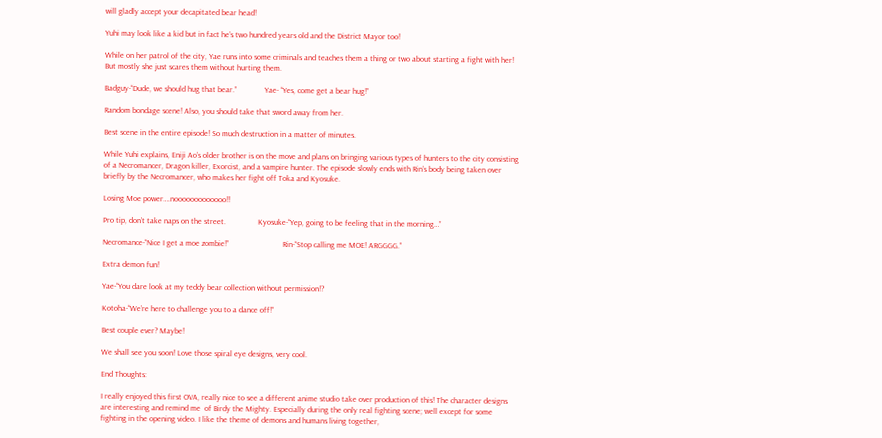will gladly accept your decapitated bear head!

Yuhi may look like a kid but in fact he’s two hundred years old and the District Mayor too!

While on her patrol of the city, Yae runs into some criminals and teaches them a thing or two about starting a fight with her! But mostly she just scares them without hurting them.

Badguy-“Dude, we should hug that bear.”              Yae- “Yes, come get a bear hug!”

Random bondage scene! Also, you should take that sword away from her.

Best scene in the entire episode! So much destruction in a matter of minutes.

While Yuhi explains, Eniji Ao’s older brother is on the move and plans on bringing various types of hunters to the city consisting of a Necromancer, Dragon killer, Exorcist, and a vampire hunter. The episode slowly ends with Rin’s body being taken over briefly by the Necromancer, who makes her fight off Toka and Kyosuke.

Losing Moe power….nooooooooooooo!!

Pro tip, don’t take naps on the street.                Kyosuke-“Yep, going to be feeling that in the morning…”

Necromance-“Nice I get a moe zombie!”                           Rin-“Stop calling me MOE! ARGGGG.”

Extra demon fun!

Yae-“You dare look at my teddy bear collection without permission!?

Kotoha-“We’re here to challenge you to a dance off!”

Best couple ever? Maybe!

We shall see you soon! Love those spiral eye designs, very cool.

End Thoughts:

I really enjoyed this first OVA, really nice to see a different anime studio take over production of this! The character designs are interesting and remind me  of Birdy the Mighty. Especially during the only real fighting scene; well except for some fighting in the opening video. I like the theme of demons and humans living together,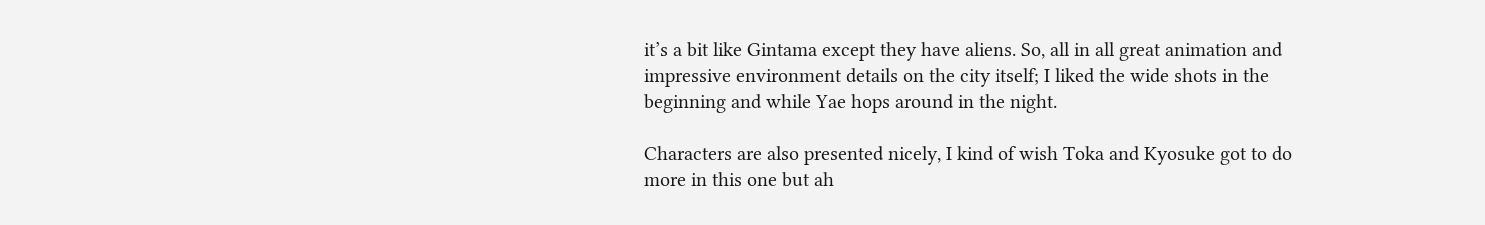it’s a bit like Gintama except they have aliens. So, all in all great animation and impressive environment details on the city itself; I liked the wide shots in the beginning and while Yae hops around in the night.

Characters are also presented nicely, I kind of wish Toka and Kyosuke got to do more in this one but ah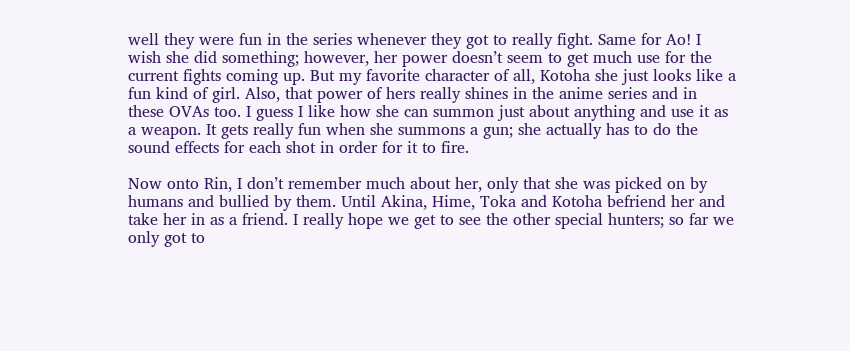well they were fun in the series whenever they got to really fight. Same for Ao! I wish she did something; however, her power doesn’t seem to get much use for the current fights coming up. But my favorite character of all, Kotoha she just looks like a fun kind of girl. Also, that power of hers really shines in the anime series and in these OVAs too. I guess I like how she can summon just about anything and use it as a weapon. It gets really fun when she summons a gun; she actually has to do the sound effects for each shot in order for it to fire.

Now onto Rin, I don’t remember much about her, only that she was picked on by humans and bullied by them. Until Akina, Hime, Toka and Kotoha befriend her and take her in as a friend. I really hope we get to see the other special hunters; so far we only got to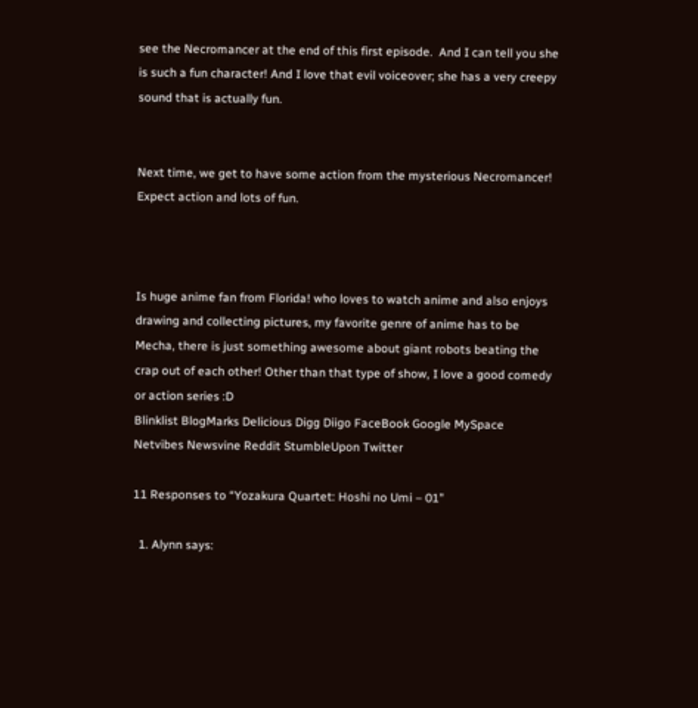see the Necromancer at the end of this first episode.  And I can tell you she is such a fun character! And I love that evil voiceover; she has a very creepy sound that is actually fun.


Next time, we get to have some action from the mysterious Necromancer! Expect action and lots of fun.



Is huge anime fan from Florida! who loves to watch anime and also enjoys drawing and collecting pictures, my favorite genre of anime has to be Mecha, there is just something awesome about giant robots beating the crap out of each other! Other than that type of show, I love a good comedy or action series :D
Blinklist BlogMarks Delicious Digg Diigo FaceBook Google MySpace Netvibes Newsvine Reddit StumbleUpon Twitter

11 Responses to “Yozakura Quartet: Hoshi no Umi – 01”

  1. Alynn says: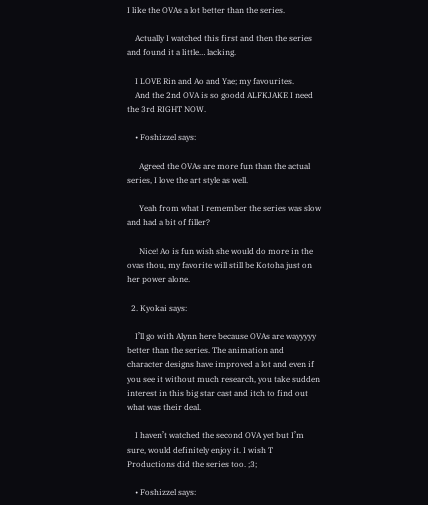I like the OVAs a lot better than the series.

    Actually I watched this first and then the series and found it a little… lacking.

    I LOVE Rin and Ao and Yae; my favourites.
    And the 2nd OVA is so goodd ALFKJAKE I need the 3rd RIGHT NOW.

    • Foshizzel says:

      Agreed the OVAs are more fun than the actual series, I love the art style as well.

      Yeah from what I remember the series was slow and had a bit of filler?

      Nice! Ao is fun wish she would do more in the ovas thou, my favorite will still be Kotoha just on her power alone.

  2. Kyokai says:

    I’ll go with Alynn here because OVAs are wayyyyy better than the series. The animation and character designs have improved a lot and even if you see it without much research, you take sudden interest in this big star cast and itch to find out what was their deal.

    I haven’t watched the second OVA yet but I’m sure, would definitely enjoy it. I wish T Productions did the series too. ;3;

    • Foshizzel says: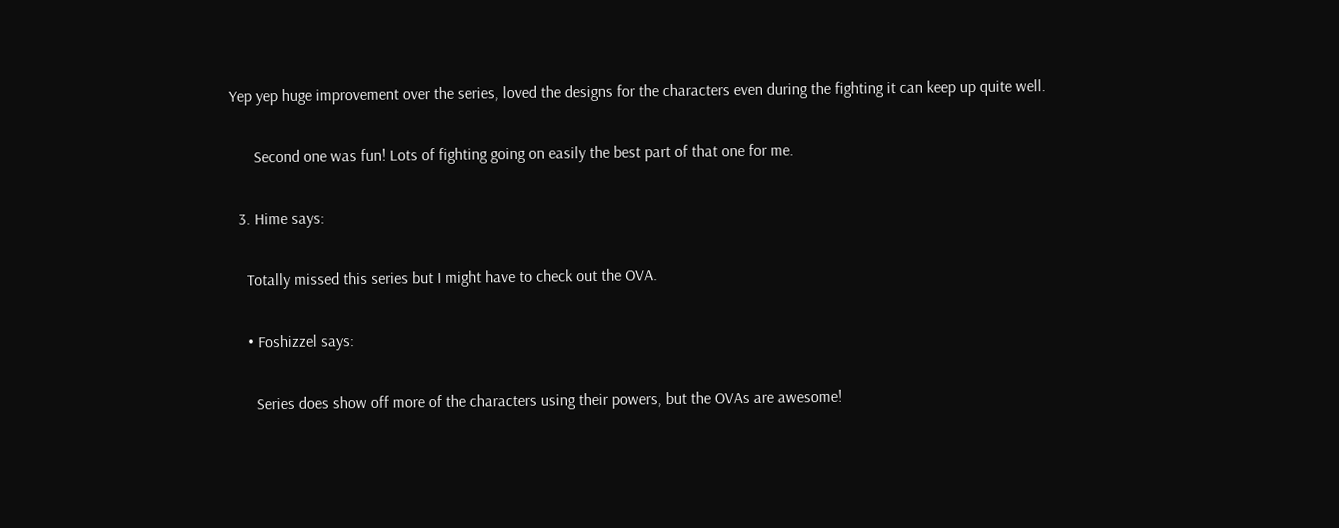Yep yep huge improvement over the series, loved the designs for the characters even during the fighting it can keep up quite well.

      Second one was fun! Lots of fighting going on easily the best part of that one for me.

  3. Hime says:

    Totally missed this series but I might have to check out the OVA.

    • Foshizzel says:

      Series does show off more of the characters using their powers, but the OVAs are awesome!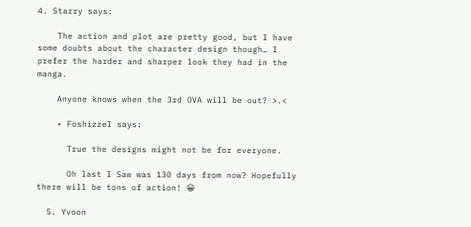4. Starry says:

    The action and plot are pretty good, but I have some doubts about the character design though… I prefer the harder and sharper look they had in the manga.

    Anyone knows when the 3rd OVA will be out? >.<

    • Foshizzel says:

      True the designs might not be for everyone.

      Oh last I Saw was 130 days from now? Hopefully there will be tons of action! 😀

  5. Yvoon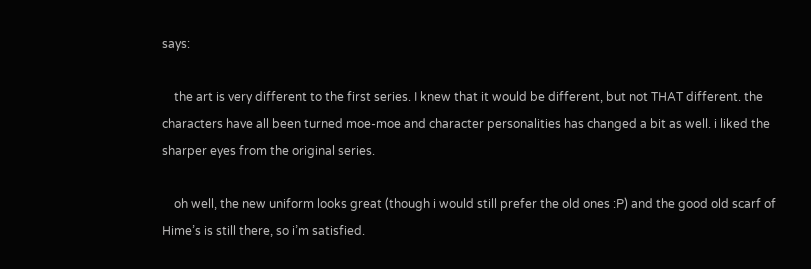says:

    the art is very different to the first series. I knew that it would be different, but not THAT different. the characters have all been turned moe-moe and character personalities has changed a bit as well. i liked the sharper eyes from the original series.

    oh well, the new uniform looks great (though i would still prefer the old ones :P) and the good old scarf of Hime’s is still there, so i’m satisfied.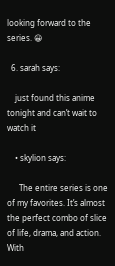looking forward to the series. 😀

  6. sarah says:

    just found this anime tonight and can’t wait to watch it

    • skylion says:

      The entire series is one of my favorites. It’s almost the perfect combo of slice of life, drama, and action. With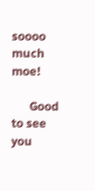soooo much moe!

      Good to see you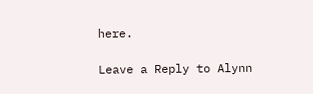here.

Leave a Reply to Alynn